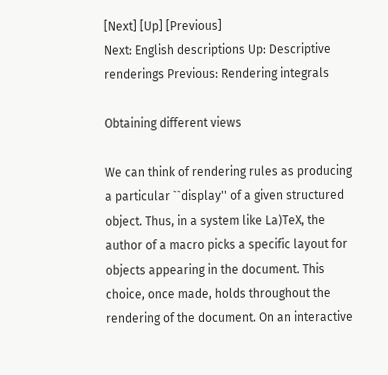[Next] [Up] [Previous]
Next: English descriptions Up: Descriptive renderings Previous: Rendering integrals

Obtaining different views

We can think of rendering rules as producing a particular ``display'' of a given structured object. Thus, in a system like La)TeX, the author of a macro picks a specific layout for objects appearing in the document. This choice, once made, holds throughout the rendering of the document. On an interactive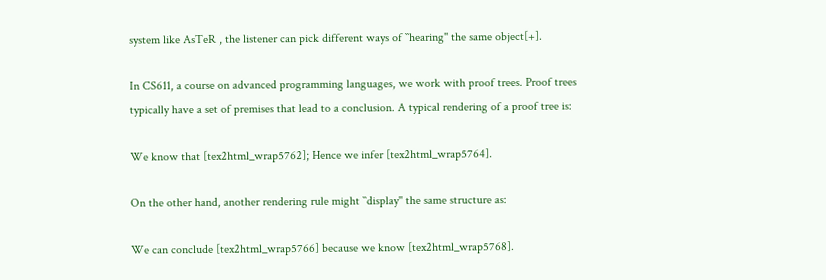system like AsTeR , the listener can pick different ways of ``hearing'' the same object[+].

In CS611, a course on advanced programming languages, we work with proof trees. Proof trees typically have a set of premises that lead to a conclusion. A typical rendering of a proof tree is:

We know that [tex2html_wrap5762]; Hence we infer [tex2html_wrap5764].

On the other hand, another rendering rule might ``display'' the same structure as:

We can conclude [tex2html_wrap5766] because we know [tex2html_wrap5768].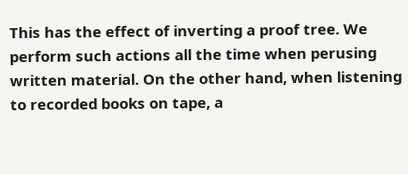This has the effect of inverting a proof tree. We perform such actions all the time when perusing written material. On the other hand, when listening to recorded books on tape, a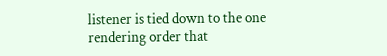listener is tied down to the one rendering order that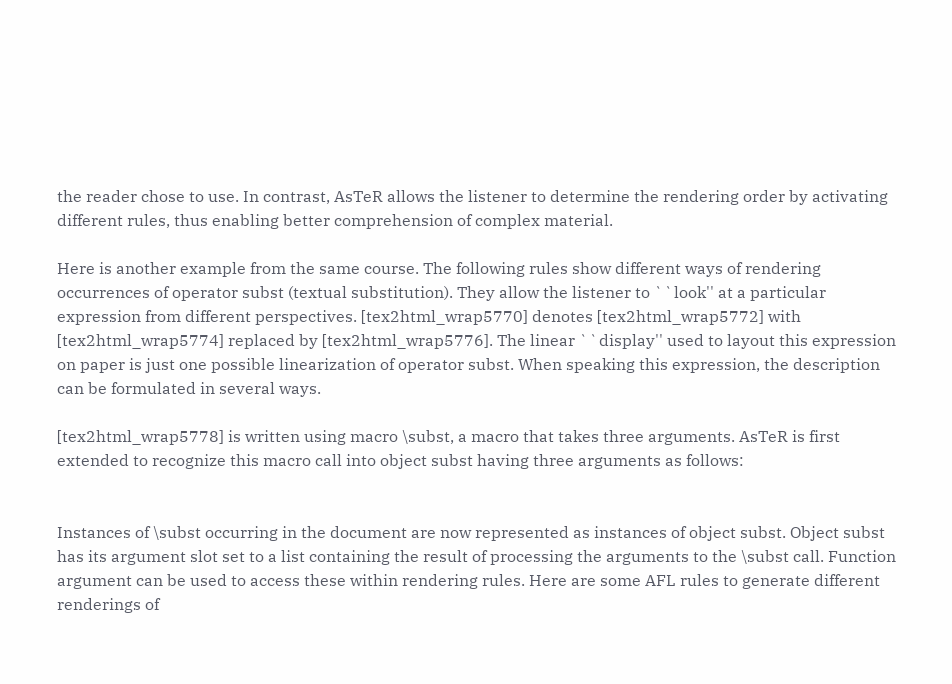the reader chose to use. In contrast, AsTeR allows the listener to determine the rendering order by activating different rules, thus enabling better comprehension of complex material.

Here is another example from the same course. The following rules show different ways of rendering occurrences of operator subst (textual substitution). They allow the listener to ``look'' at a particular expression from different perspectives. [tex2html_wrap5770] denotes [tex2html_wrap5772] with [tex2html_wrap5774] replaced by [tex2html_wrap5776]. The linear ``display'' used to layout this expression on paper is just one possible linearization of operator subst. When speaking this expression, the description can be formulated in several ways.

[tex2html_wrap5778] is written using macro \subst, a macro that takes three arguments. AsTeR is first extended to recognize this macro call into object subst having three arguments as follows:


Instances of \subst occurring in the document are now represented as instances of object subst. Object subst has its argument slot set to a list containing the result of processing the arguments to the \subst call. Function argument can be used to access these within rendering rules. Here are some AFL rules to generate different renderings of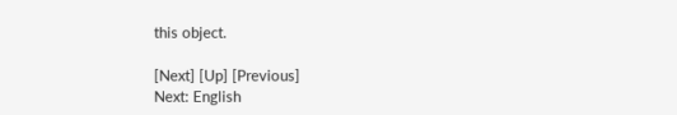this object.

[Next] [Up] [Previous]
Next: English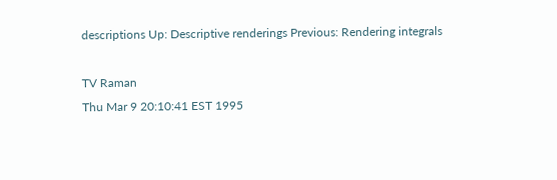descriptions Up: Descriptive renderings Previous: Rendering integrals

TV Raman
Thu Mar 9 20:10:41 EST 1995